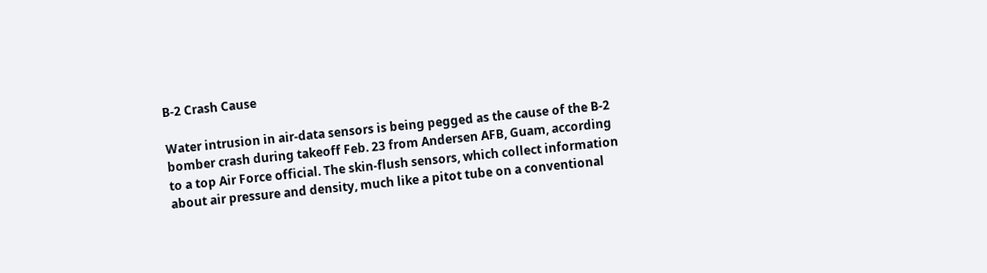B-2 Crash Cause

Water intrusion in air-data sensors is being pegged as the cause of the B-2 bomber crash during takeoff Feb. 23 from Andersen AFB, Guam, according to a top Air Force official. The skin-flush sensors, which collect information about air pressure and density, much like a pitot tube on a conventional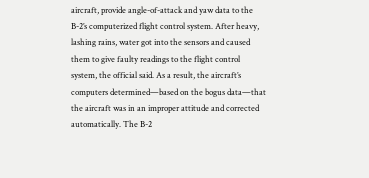aircraft, provide angle-of-attack and yaw data to the B-2’s computerized flight control system. After heavy, lashing rains, water got into the sensors and caused them to give faulty readings to the flight control system, the official said. As a result, the aircraft’s computers determined—based on the bogus data—that the aircraft was in an improper attitude and corrected automatically. The B-2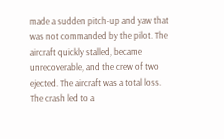made a sudden pitch-up and yaw that was not commanded by the pilot. The aircraft quickly stalled, became unrecoverable, and the crew of two ejected. The aircraft was a total loss. The crash led to a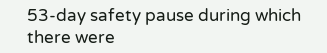53-day safety pause during which there were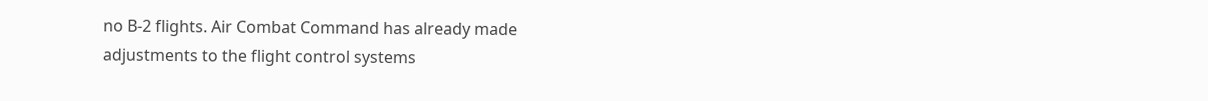no B-2 flights. Air Combat Command has already made adjustments to the flight control systems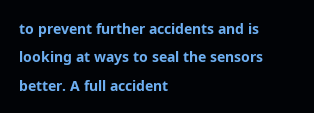to prevent further accidents and is looking at ways to seal the sensors better. A full accident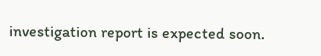investigation report is expected soon.